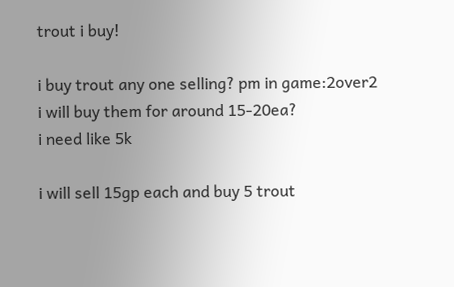trout i buy!

i buy trout any one selling? pm in game:2over2
i will buy them for around 15-20ea?
i need like 5k

i will sell 15gp each and buy 5 trout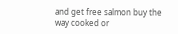and get free salmon buy the way cooked or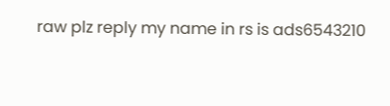raw plz reply my name in rs is ads6543210